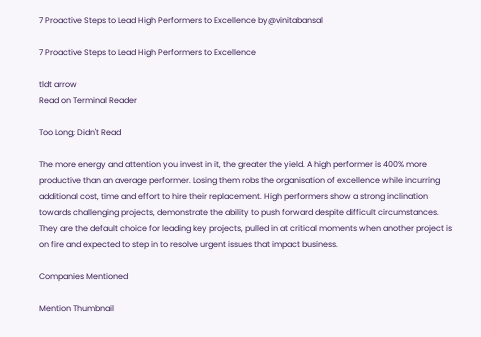7 Proactive Steps to Lead High Performers to Excellence by@vinitabansal

7 Proactive Steps to Lead High Performers to Excellence

tldt arrow
Read on Terminal Reader

Too Long; Didn't Read

The more energy and attention you invest in it, the greater the yield. A high performer is 400% more productive than an average performer. Losing them robs the organisation of excellence while incurring additional cost, time and effort to hire their replacement. High performers show a strong inclination towards challenging projects, demonstrate the ability to push forward despite difficult circumstances. They are the default choice for leading key projects, pulled in at critical moments when another project is on fire and expected to step in to resolve urgent issues that impact business.

Companies Mentioned

Mention Thumbnail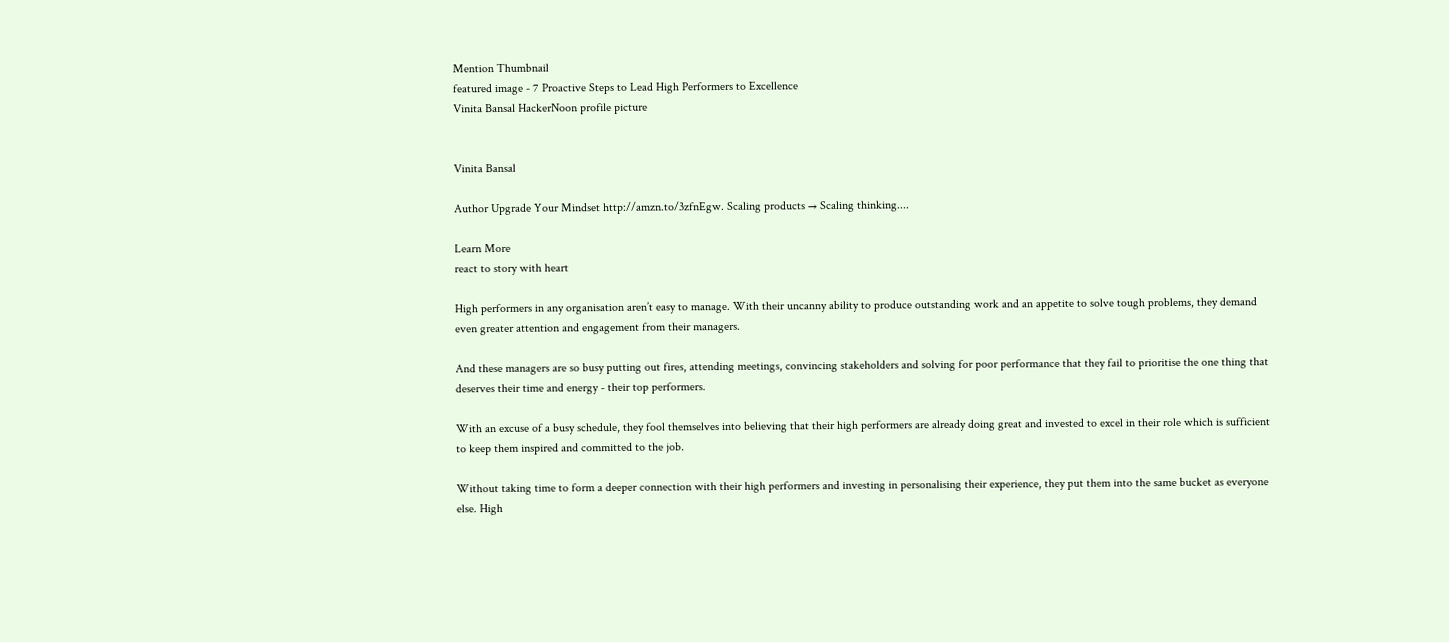Mention Thumbnail
featured image - 7 Proactive Steps to Lead High Performers to Excellence
Vinita Bansal HackerNoon profile picture


Vinita Bansal

Author Upgrade Your Mindset http://amzn.to/3zfnEgw. Scaling products → Scaling thinking....

Learn More
react to story with heart

High performers in any organisation aren’t easy to manage. With their uncanny ability to produce outstanding work and an appetite to solve tough problems, they demand even greater attention and engagement from their managers.

And these managers are so busy putting out fires, attending meetings, convincing stakeholders and solving for poor performance that they fail to prioritise the one thing that deserves their time and energy - their top performers.

With an excuse of a busy schedule, they fool themselves into believing that their high performers are already doing great and invested to excel in their role which is sufficient to keep them inspired and committed to the job.

Without taking time to form a deeper connection with their high performers and investing in personalising their experience, they put them into the same bucket as everyone else. High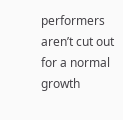performers aren’t cut out for a normal growth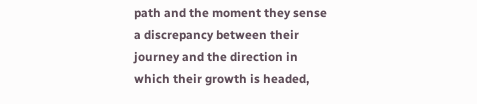path and the moment they sense a discrepancy between their journey and the direction in which their growth is headed,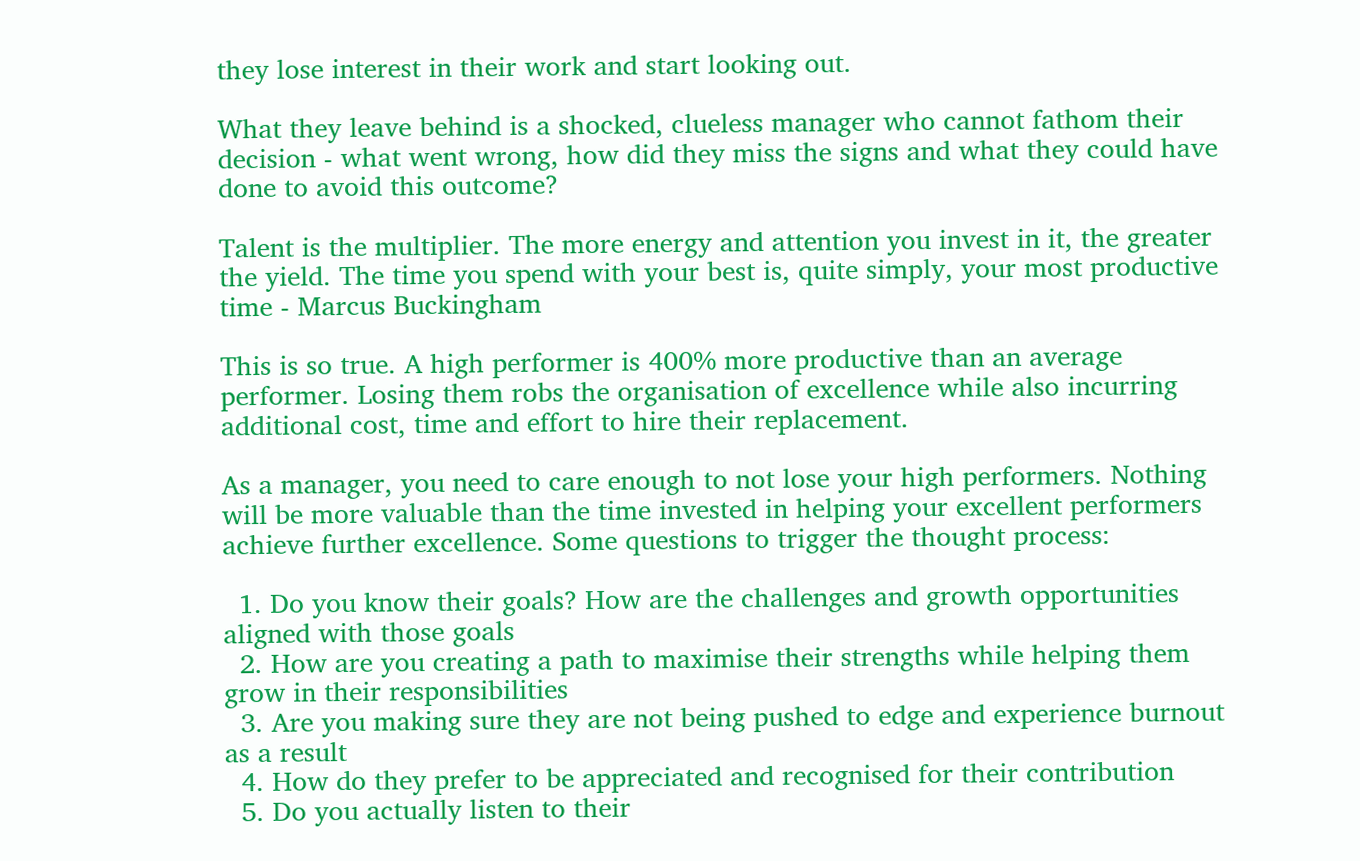they lose interest in their work and start looking out.

What they leave behind is a shocked, clueless manager who cannot fathom their decision - what went wrong, how did they miss the signs and what they could have done to avoid this outcome?

Talent is the multiplier. The more energy and attention you invest in it, the greater the yield. The time you spend with your best is, quite simply, your most productive time - Marcus Buckingham

This is so true. A high performer is 400% more productive than an average performer. Losing them robs the organisation of excellence while also incurring additional cost, time and effort to hire their replacement.

As a manager, you need to care enough to not lose your high performers. Nothing will be more valuable than the time invested in helping your excellent performers achieve further excellence. Some questions to trigger the thought process:

  1. Do you know their goals? How are the challenges and growth opportunities aligned with those goals
  2. How are you creating a path to maximise their strengths while helping them grow in their responsibilities
  3. Are you making sure they are not being pushed to edge and experience burnout as a result
  4. How do they prefer to be appreciated and recognised for their contribution
  5. Do you actually listen to their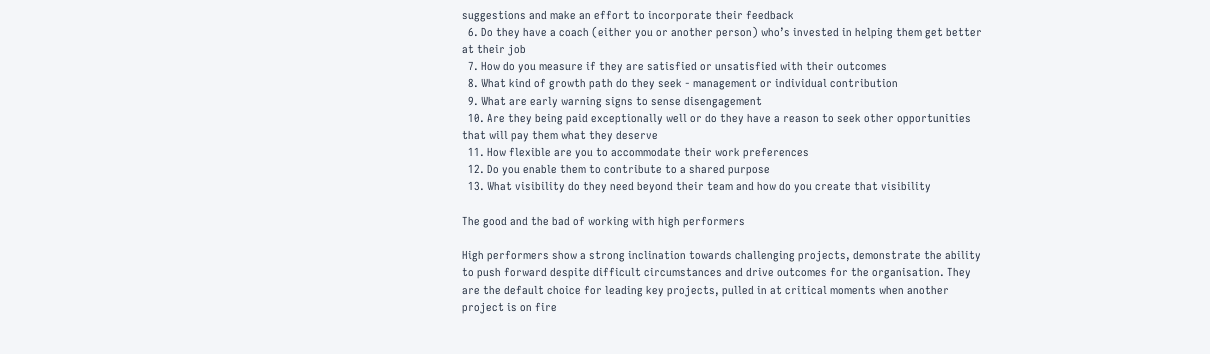suggestions and make an effort to incorporate their feedback
  6. Do they have a coach (either you or another person) who’s invested in helping them get better at their job
  7. How do you measure if they are satisfied or unsatisfied with their outcomes
  8. What kind of growth path do they seek - management or individual contribution
  9. What are early warning signs to sense disengagement
  10. Are they being paid exceptionally well or do they have a reason to seek other opportunities that will pay them what they deserve
  11. How flexible are you to accommodate their work preferences
  12. Do you enable them to contribute to a shared purpose
  13. What visibility do they need beyond their team and how do you create that visibility

The good and the bad of working with high performers

High performers show a strong inclination towards challenging projects, demonstrate the ability to push forward despite difficult circumstances and drive outcomes for the organisation. They are the default choice for leading key projects, pulled in at critical moments when another project is on fire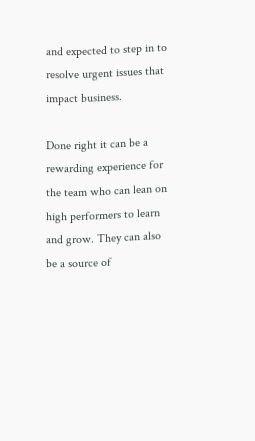and expected to step in to resolve urgent issues that impact business.

Done right it can be a rewarding experience for the team who can lean on high performers to learn and grow. They can also be a source of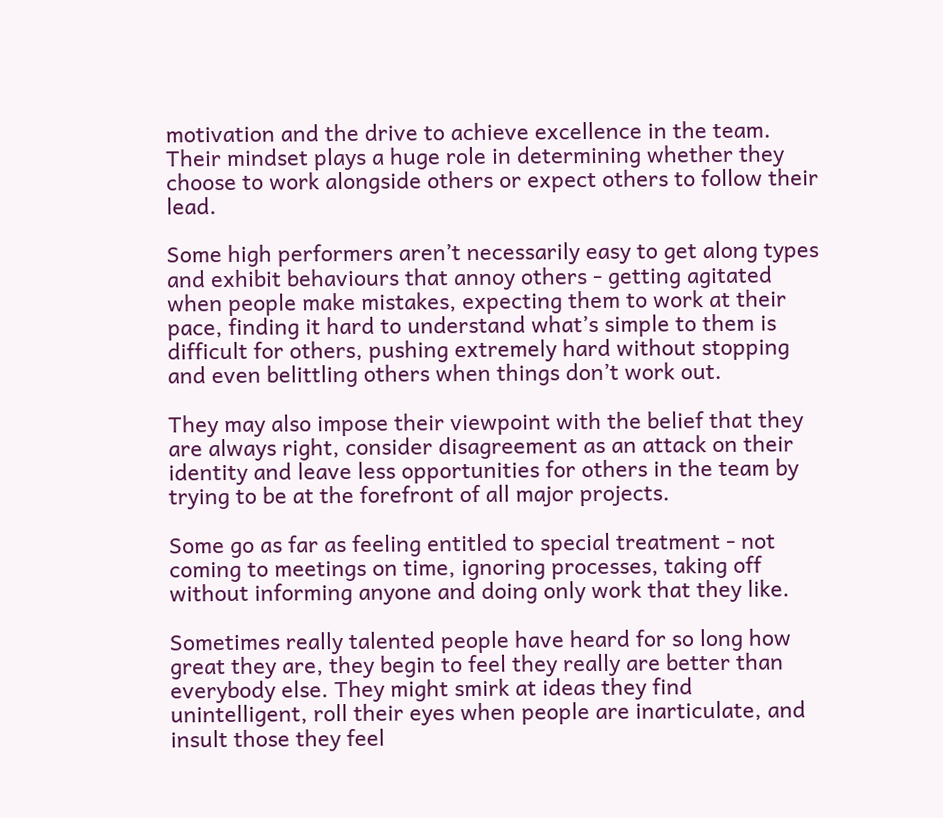motivation and the drive to achieve excellence in the team. Their mindset plays a huge role in determining whether they choose to work alongside others or expect others to follow their lead.

Some high performers aren’t necessarily easy to get along types and exhibit behaviours that annoy others - getting agitated when people make mistakes, expecting them to work at their pace, finding it hard to understand what’s simple to them is difficult for others, pushing extremely hard without stopping and even belittling others when things don’t work out.

They may also impose their viewpoint with the belief that they are always right, consider disagreement as an attack on their identity and leave less opportunities for others in the team by trying to be at the forefront of all major projects.

Some go as far as feeling entitled to special treatment - not coming to meetings on time, ignoring processes, taking off without informing anyone and doing only work that they like.

Sometimes really talented people have heard for so long how great they are, they begin to feel they really are better than everybody else. They might smirk at ideas they find unintelligent, roll their eyes when people are inarticulate, and insult those they feel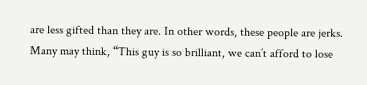are less gifted than they are. In other words, these people are jerks. Many may think, “This guy is so brilliant, we can’t afford to lose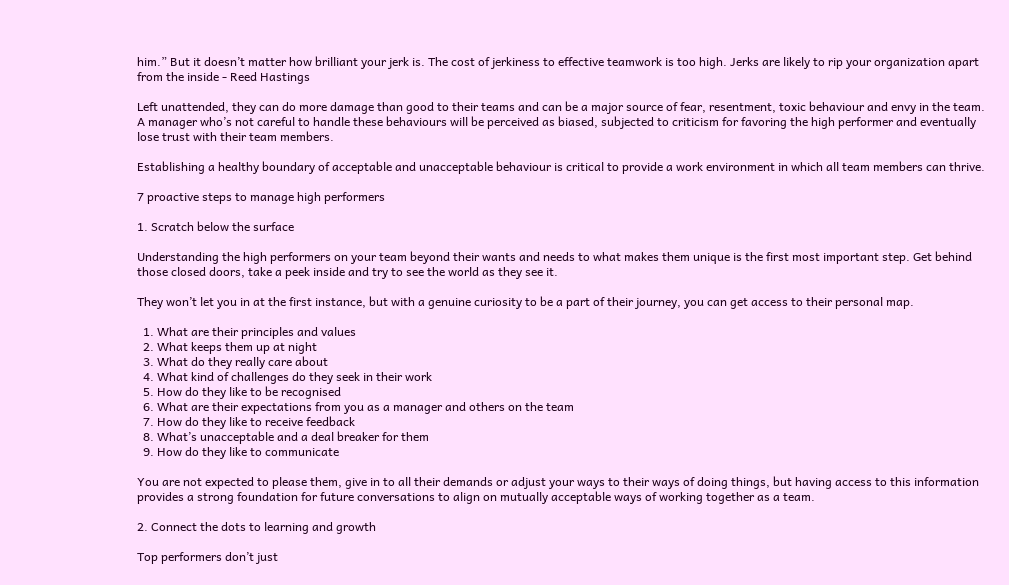him.” But it doesn’t matter how brilliant your jerk is. The cost of jerkiness to effective teamwork is too high. Jerks are likely to rip your organization apart from the inside - Reed Hastings

Left unattended, they can do more damage than good to their teams and can be a major source of fear, resentment, toxic behaviour and envy in the team. A manager who’s not careful to handle these behaviours will be perceived as biased, subjected to criticism for favoring the high performer and eventually lose trust with their team members.

Establishing a healthy boundary of acceptable and unacceptable behaviour is critical to provide a work environment in which all team members can thrive.

7 proactive steps to manage high performers

1. Scratch below the surface

Understanding the high performers on your team beyond their wants and needs to what makes them unique is the first most important step. Get behind those closed doors, take a peek inside and try to see the world as they see it.

They won’t let you in at the first instance, but with a genuine curiosity to be a part of their journey, you can get access to their personal map.

  1. What are their principles and values
  2. What keeps them up at night
  3. What do they really care about
  4. What kind of challenges do they seek in their work
  5. How do they like to be recognised
  6. What are their expectations from you as a manager and others on the team
  7. How do they like to receive feedback
  8. What’s unacceptable and a deal breaker for them
  9. How do they like to communicate

You are not expected to please them, give in to all their demands or adjust your ways to their ways of doing things, but having access to this information provides a strong foundation for future conversations to align on mutually acceptable ways of working together as a team.

2. Connect the dots to learning and growth

Top performers don’t just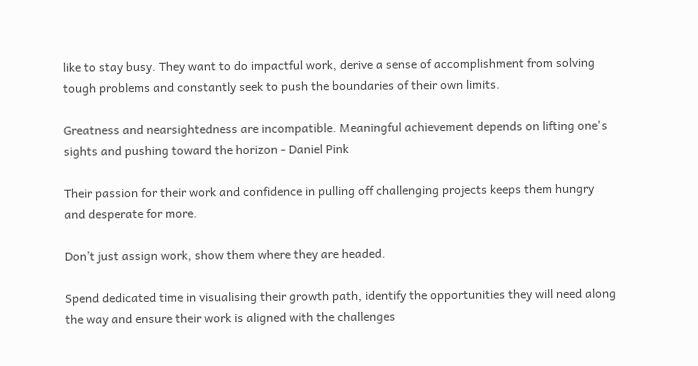like to stay busy. They want to do impactful work, derive a sense of accomplishment from solving tough problems and constantly seek to push the boundaries of their own limits.

Greatness and nearsightedness are incompatible. Meaningful achievement depends on lifting one's sights and pushing toward the horizon - Daniel Pink

Their passion for their work and confidence in pulling off challenging projects keeps them hungry and desperate for more.

Don’t just assign work, show them where they are headed.

Spend dedicated time in visualising their growth path, identify the opportunities they will need along the way and ensure their work is aligned with the challenges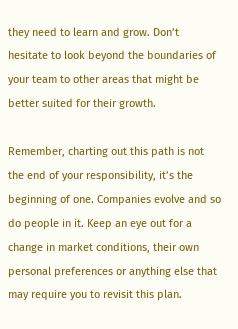they need to learn and grow. Don’t hesitate to look beyond the boundaries of your team to other areas that might be better suited for their growth.

Remember, charting out this path is not the end of your responsibility, it’s the beginning of one. Companies evolve and so do people in it. Keep an eye out for a change in market conditions, their own personal preferences or anything else that may require you to revisit this plan.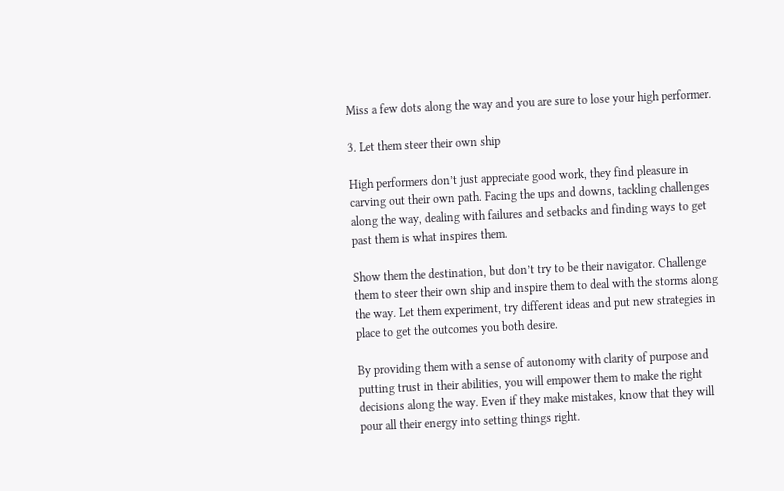Miss a few dots along the way and you are sure to lose your high performer.

3. Let them steer their own ship

High performers don’t just appreciate good work, they find pleasure in carving out their own path. Facing the ups and downs, tackling challenges along the way, dealing with failures and setbacks and finding ways to get past them is what inspires them.

Show them the destination, but don’t try to be their navigator. Challenge them to steer their own ship and inspire them to deal with the storms along the way. Let them experiment, try different ideas and put new strategies in place to get the outcomes you both desire.

By providing them with a sense of autonomy with clarity of purpose and putting trust in their abilities, you will empower them to make the right decisions along the way. Even if they make mistakes, know that they will pour all their energy into setting things right.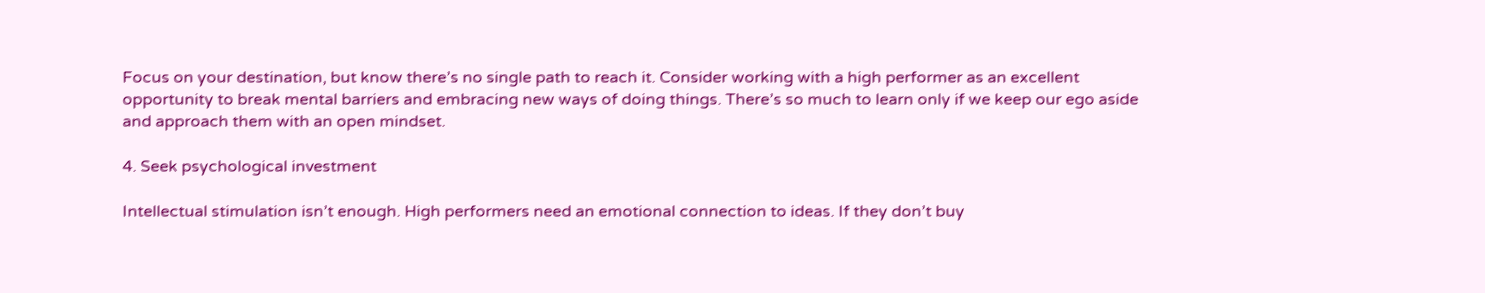Focus on your destination, but know there’s no single path to reach it. Consider working with a high performer as an excellent opportunity to break mental barriers and embracing new ways of doing things. There’s so much to learn only if we keep our ego aside and approach them with an open mindset.

4. Seek psychological investment

Intellectual stimulation isn’t enough. High performers need an emotional connection to ideas. If they don’t buy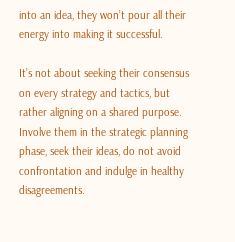into an idea, they won’t pour all their energy into making it successful.

It’s not about seeking their consensus on every strategy and tactics, but rather aligning on a shared purpose. Involve them in the strategic planning phase, seek their ideas, do not avoid confrontation and indulge in healthy disagreements.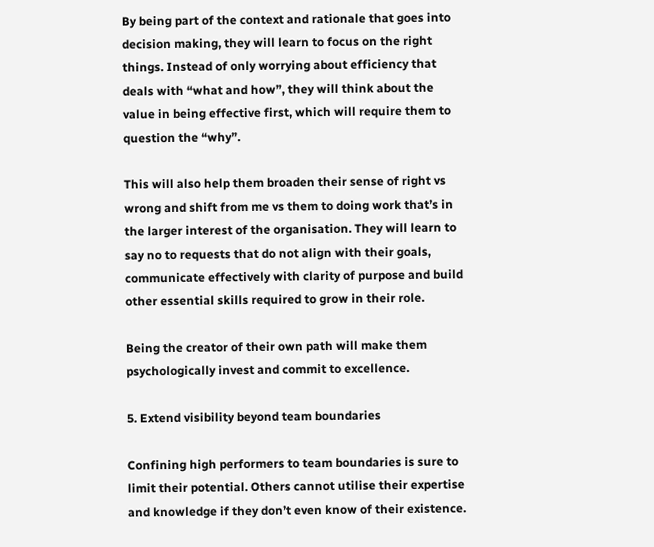By being part of the context and rationale that goes into decision making, they will learn to focus on the right things. Instead of only worrying about efficiency that deals with “what and how”, they will think about the value in being effective first, which will require them to question the “why”.

This will also help them broaden their sense of right vs wrong and shift from me vs them to doing work that’s in the larger interest of the organisation. They will learn to say no to requests that do not align with their goals, communicate effectively with clarity of purpose and build other essential skills required to grow in their role.

Being the creator of their own path will make them psychologically invest and commit to excellence.

5. Extend visibility beyond team boundaries

Confining high performers to team boundaries is sure to limit their potential. Others cannot utilise their expertise and knowledge if they don’t even know of their existence.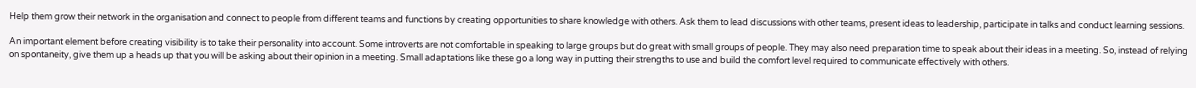Help them grow their network in the organisation and connect to people from different teams and functions by creating opportunities to share knowledge with others. Ask them to lead discussions with other teams, present ideas to leadership, participate in talks and conduct learning sessions.

An important element before creating visibility is to take their personality into account. Some introverts are not comfortable in speaking to large groups but do great with small groups of people. They may also need preparation time to speak about their ideas in a meeting. So, instead of relying on spontaneity, give them up a heads up that you will be asking about their opinion in a meeting. Small adaptations like these go a long way in putting their strengths to use and build the comfort level required to communicate effectively with others.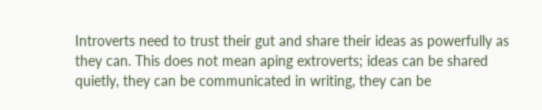Introverts need to trust their gut and share their ideas as powerfully as they can. This does not mean aping extroverts; ideas can be shared quietly, they can be communicated in writing, they can be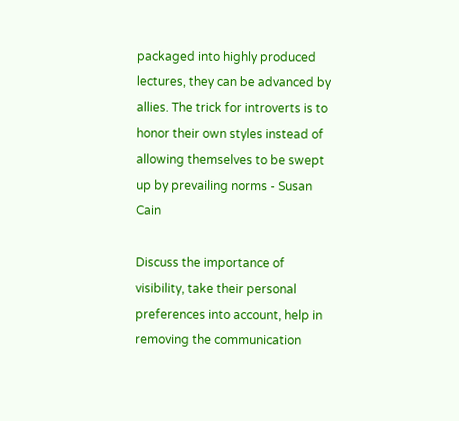packaged into highly produced lectures, they can be advanced by allies. The trick for introverts is to honor their own styles instead of allowing themselves to be swept up by prevailing norms - Susan Cain

Discuss the importance of visibility, take their personal preferences into account, help in removing the communication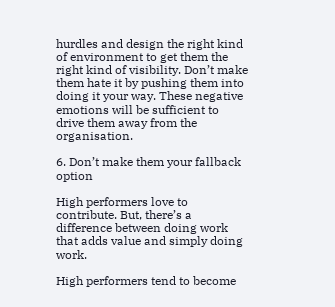hurdles and design the right kind of environment to get them the right kind of visibility. Don’t make them hate it by pushing them into doing it your way. These negative emotions will be sufficient to drive them away from the organisation.

6. Don’t make them your fallback option

High performers love to contribute. But, there’s a difference between doing work that adds value and simply doing work.

High performers tend to become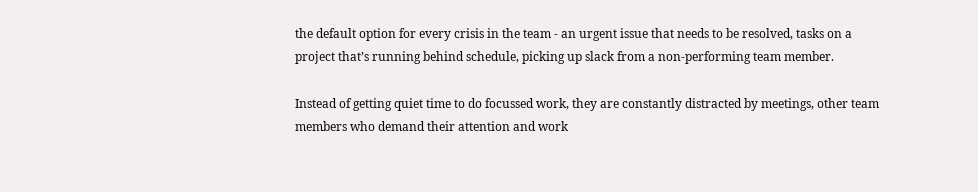the default option for every crisis in the team - an urgent issue that needs to be resolved, tasks on a project that’s running behind schedule, picking up slack from a non-performing team member.

Instead of getting quiet time to do focussed work, they are constantly distracted by meetings, other team members who demand their attention and work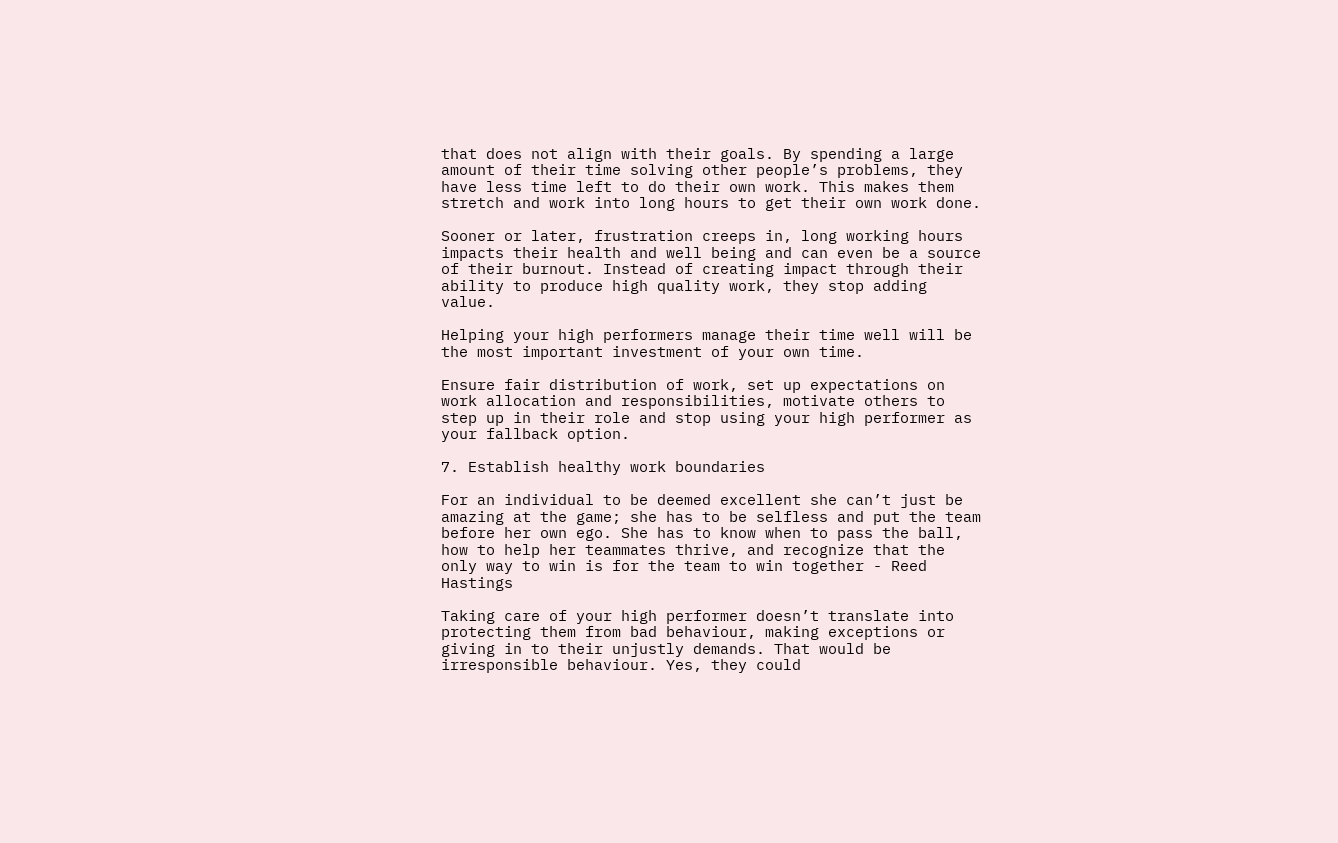that does not align with their goals. By spending a large amount of their time solving other people’s problems, they have less time left to do their own work. This makes them stretch and work into long hours to get their own work done.

Sooner or later, frustration creeps in, long working hours impacts their health and well being and can even be a source of their burnout. Instead of creating impact through their ability to produce high quality work, they stop adding value.

Helping your high performers manage their time well will be the most important investment of your own time.

Ensure fair distribution of work, set up expectations on work allocation and responsibilities, motivate others to step up in their role and stop using your high performer as your fallback option.

7. Establish healthy work boundaries

For an individual to be deemed excellent she can’t just be amazing at the game; she has to be selfless and put the team before her own ego. She has to know when to pass the ball, how to help her teammates thrive, and recognize that the only way to win is for the team to win together - Reed Hastings

Taking care of your high performer doesn’t translate into protecting them from bad behaviour, making exceptions or giving in to their unjustly demands. That would be irresponsible behaviour. Yes, they could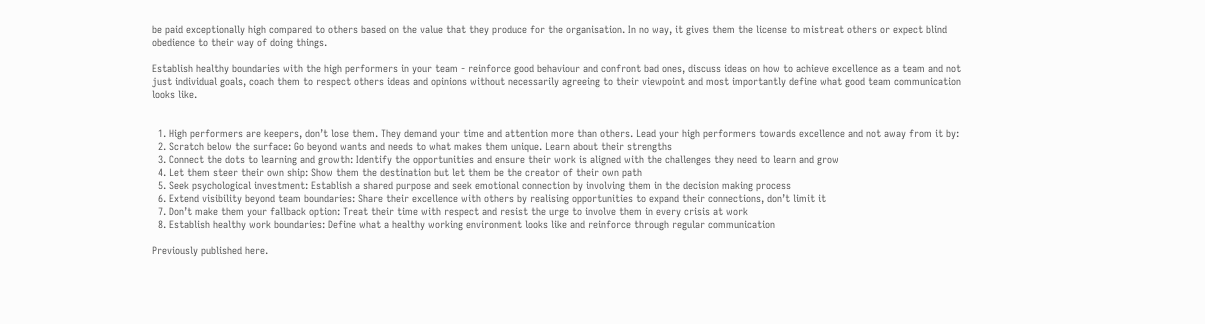be paid exceptionally high compared to others based on the value that they produce for the organisation. In no way, it gives them the license to mistreat others or expect blind obedience to their way of doing things.

Establish healthy boundaries with the high performers in your team - reinforce good behaviour and confront bad ones, discuss ideas on how to achieve excellence as a team and not just individual goals, coach them to respect others ideas and opinions without necessarily agreeing to their viewpoint and most importantly define what good team communication looks like.


  1. High performers are keepers, don’t lose them. They demand your time and attention more than others. Lead your high performers towards excellence and not away from it by:
  2. Scratch below the surface: Go beyond wants and needs to what makes them unique. Learn about their strengths
  3. Connect the dots to learning and growth: Identify the opportunities and ensure their work is aligned with the challenges they need to learn and grow
  4. Let them steer their own ship: Show them the destination but let them be the creator of their own path
  5. Seek psychological investment: Establish a shared purpose and seek emotional connection by involving them in the decision making process
  6. Extend visibility beyond team boundaries: Share their excellence with others by realising opportunities to expand their connections, don’t limit it
  7. Don’t make them your fallback option: Treat their time with respect and resist the urge to involve them in every crisis at work
  8. Establish healthy work boundaries: Define what a healthy working environment looks like and reinforce through regular communication

Previously published here.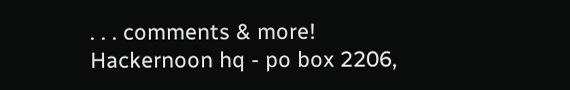. . . comments & more!
Hackernoon hq - po box 2206,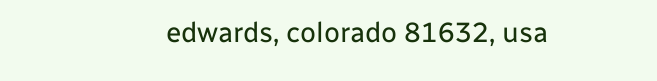edwards, colorado 81632, usa